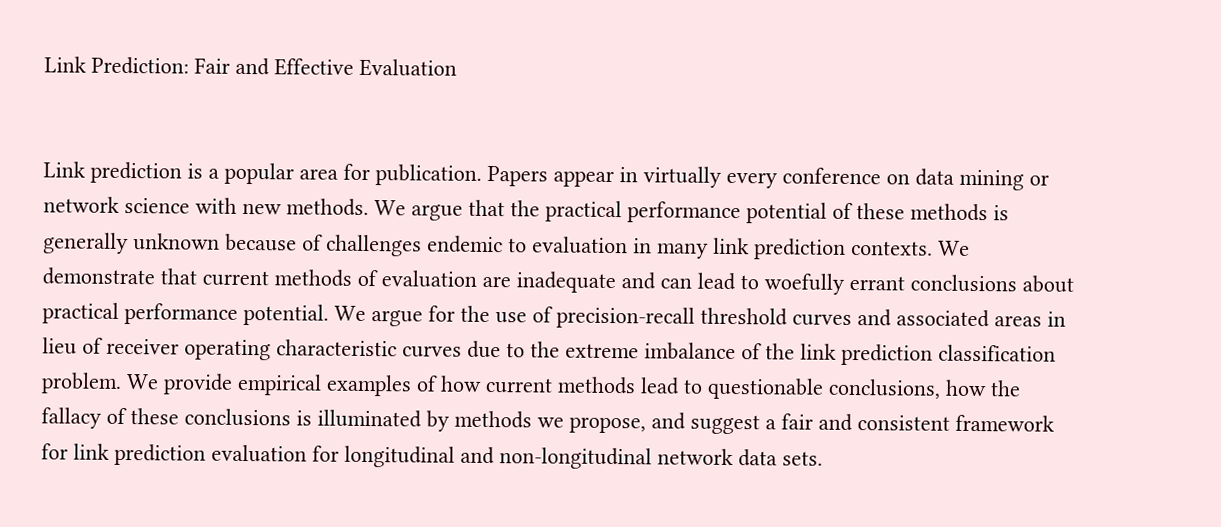Link Prediction: Fair and Effective Evaluation


Link prediction is a popular area for publication. Papers appear in virtually every conference on data mining or network science with new methods. We argue that the practical performance potential of these methods is generally unknown because of challenges endemic to evaluation in many link prediction contexts. We demonstrate that current methods of evaluation are inadequate and can lead to woefully errant conclusions about practical performance potential. We argue for the use of precision-recall threshold curves and associated areas in lieu of receiver operating characteristic curves due to the extreme imbalance of the link prediction classification problem. We provide empirical examples of how current methods lead to questionable conclusions, how the fallacy of these conclusions is illuminated by methods we propose, and suggest a fair and consistent framework for link prediction evaluation for longitudinal and non-longitudinal network data sets.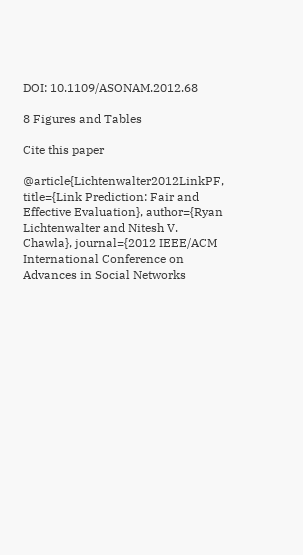DOI: 10.1109/ASONAM.2012.68

8 Figures and Tables

Cite this paper

@article{Lichtenwalter2012LinkPF, title={Link Prediction: Fair and Effective Evaluation}, author={Ryan Lichtenwalter and Nitesh V. Chawla}, journal={2012 IEEE/ACM International Conference on Advances in Social Networks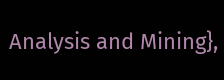Analysis and Mining},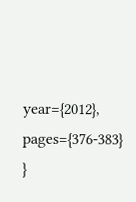year={2012}, pages={376-383} }